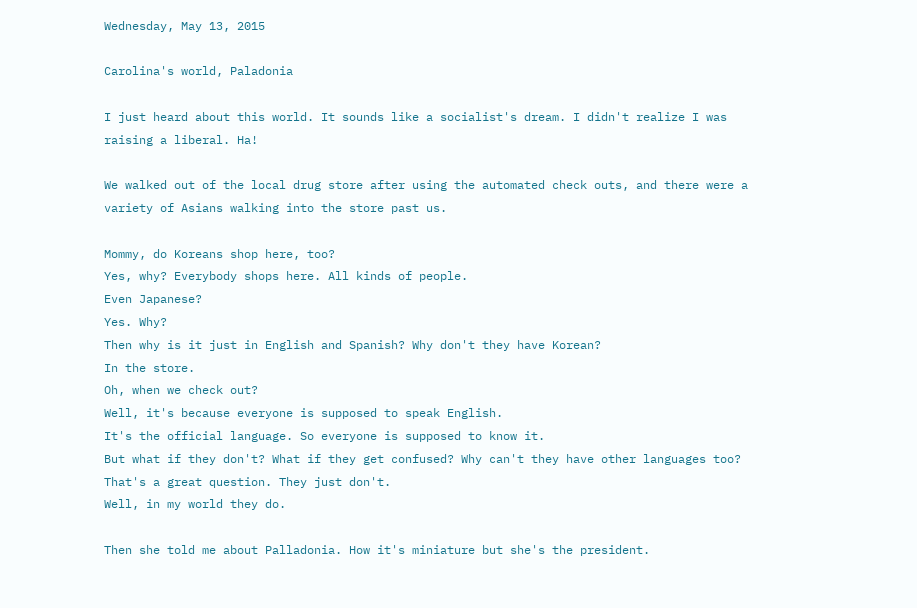Wednesday, May 13, 2015

Carolina's world, Paladonia

I just heard about this world. It sounds like a socialist's dream. I didn't realize I was raising a liberal. Ha!

We walked out of the local drug store after using the automated check outs, and there were a variety of Asians walking into the store past us.

Mommy, do Koreans shop here, too?
Yes, why? Everybody shops here. All kinds of people.
Even Japanese?
Yes. Why?
Then why is it just in English and Spanish? Why don't they have Korean?
In the store.
Oh, when we check out?
Well, it's because everyone is supposed to speak English.
It's the official language. So everyone is supposed to know it.
But what if they don't? What if they get confused? Why can't they have other languages too?
That's a great question. They just don't.
Well, in my world they do.

Then she told me about Palladonia. How it's miniature but she's the president.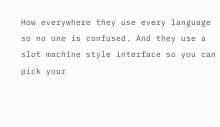How everywhere they use every language so no one is confused. And they use a slot machine style interface so you can pick your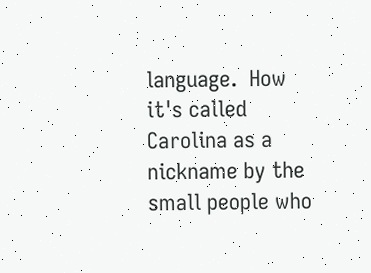language.  How it's called Carolina as a nickname by the small people who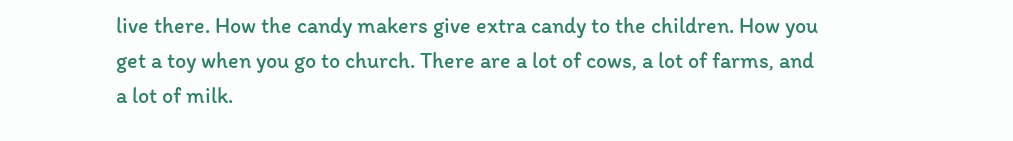live there. How the candy makers give extra candy to the children. How you get a toy when you go to church. There are a lot of cows, a lot of farms, and a lot of milk.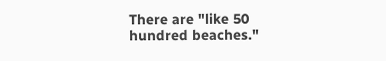There are "like 50 hundred beaches."